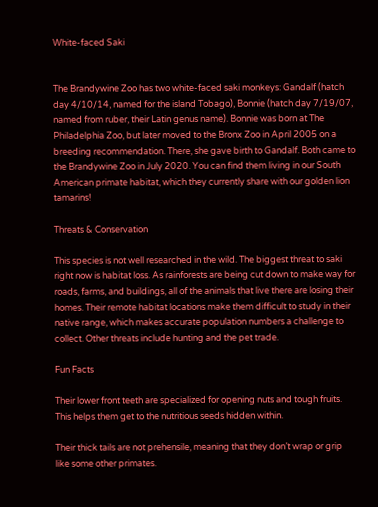White-faced Saki


The Brandywine Zoo has two white-faced saki monkeys: Gandalf (hatch day 4/10/14, named for the island Tobago), Bonnie (hatch day 7/19/07, named from ruber, their Latin genus name). Bonnie was born at The Philadelphia Zoo, but later moved to the Bronx Zoo in April 2005 on a breeding recommendation. There, she gave birth to Gandalf. Both came to the Brandywine Zoo in July 2020. You can find them living in our South American primate habitat, which they currently share with our golden lion tamarins!

Threats & Conservation

This species is not well researched in the wild. The biggest threat to saki right now is habitat loss. As rainforests are being cut down to make way for roads, farms, and buildings, all of the animals that live there are losing their homes. Their remote habitat locations make them difficult to study in their native range, which makes accurate population numbers a challenge to collect. Other threats include hunting and the pet trade.

Fun Facts

Their lower front teeth are specialized for opening nuts and tough fruits. This helps them get to the nutritious seeds hidden within.

Their thick tails are not prehensile, meaning that they don’t wrap or grip like some other primates.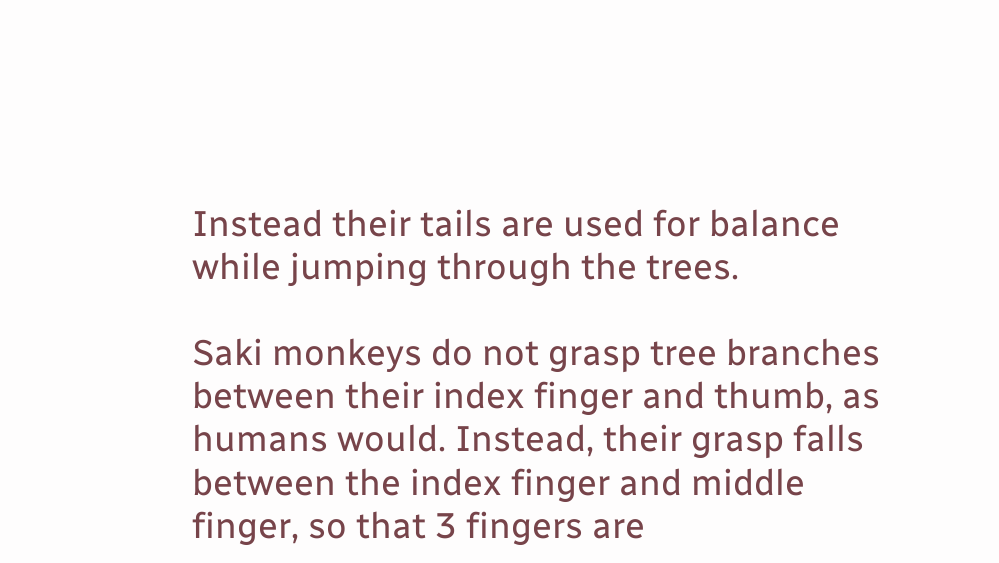Instead their tails are used for balance while jumping through the trees.

Saki monkeys do not grasp tree branches between their index finger and thumb, as humans would. Instead, their grasp falls between the index finger and middle finger, so that 3 fingers are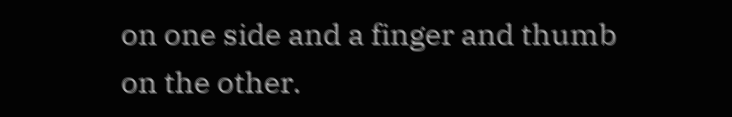on one side and a finger and thumb on the other.